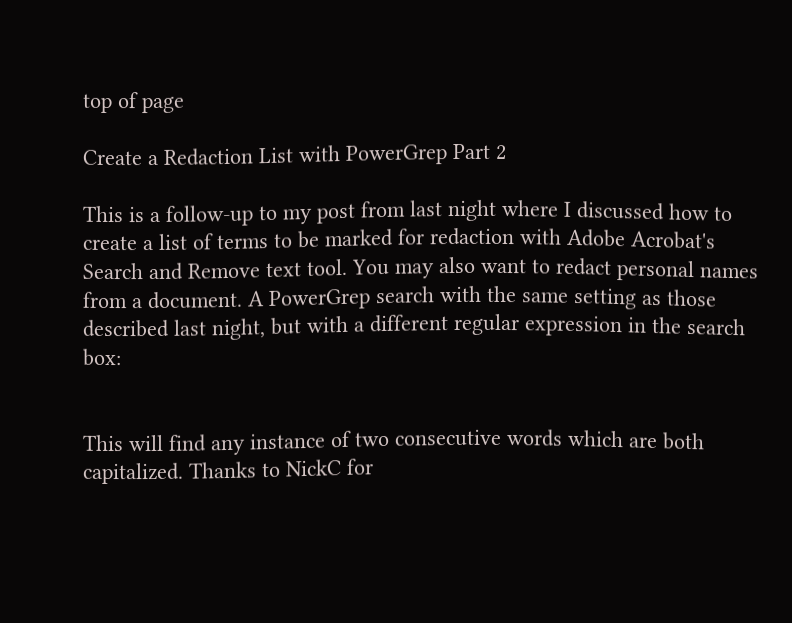top of page

Create a Redaction List with PowerGrep Part 2

This is a follow-up to my post from last night where I discussed how to create a list of terms to be marked for redaction with Adobe Acrobat's Search and Remove text tool. You may also want to redact personal names from a document. A PowerGrep search with the same setting as those described last night, but with a different regular expression in the search box:


This will find any instance of two consecutive words which are both capitalized. Thanks to NickC for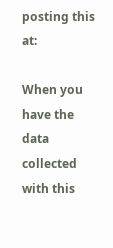posting this at:

When you have the data collected with this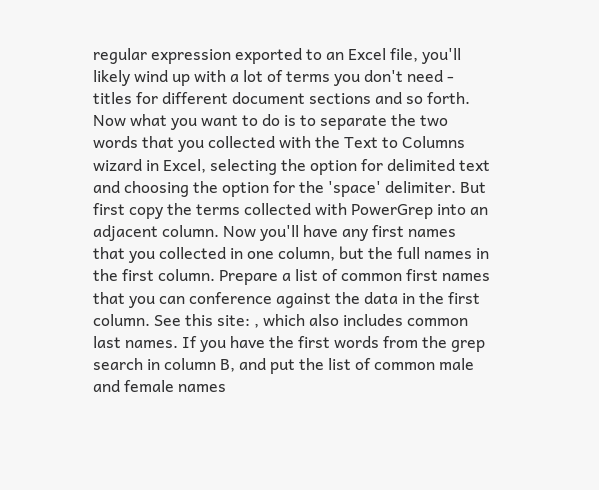regular expression exported to an Excel file, you'll likely wind up with a lot of terms you don't need - titles for different document sections and so forth. Now what you want to do is to separate the two words that you collected with the Text to Columns wizard in Excel, selecting the option for delimited text and choosing the option for the 'space' delimiter. But first copy the terms collected with PowerGrep into an adjacent column. Now you'll have any first names that you collected in one column, but the full names in the first column. Prepare a list of common first names that you can conference against the data in the first column. See this site: , which also includes common last names. If you have the first words from the grep search in column B, and put the list of common male and female names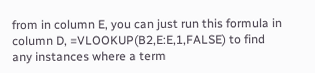from in column E, you can just run this formula in column D, =VLOOKUP(B2,E:E,1,FALSE) to find any instances where a term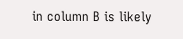in column B is likely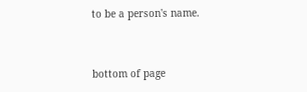to be a person's name.


bottom of page